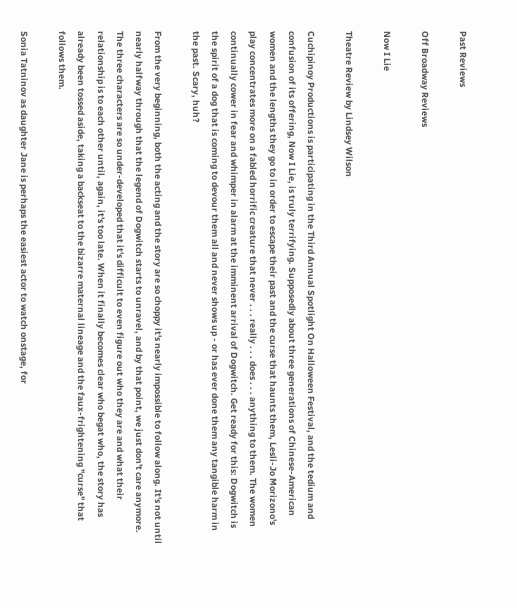Past Reviews

Off Broadway Reviews

Now I Lie

Theatre Review by Lindsey Wilson

Cuchipinoy Productions is participating in the Third Annual Spotlight On Halloween Festival, and the tedium and confusion of its offering, Now I Lie, is truly terrifying. Supposedly about three generations of Chinese-American women and the lengths they go to in order to escape their past and the curse that haunts them, Lesli-Jo Morizono's play concentrates more on a fabled horrific creature that never . . . really . . . does . . . anything to them. The women continually cower in fear and whimper in alarm at the imminent arrival of Dogwitch. Get ready for this: Dogwitch is the spirit of a dog that is coming to devour them all and never shows up - or has ever done them any tangible harm in the past. Scary, huh?

From the very beginning, both the acting and the story are so choppy it's nearly impossible to follow along. It's not until nearly halfway through that the legend of Dogwitch starts to unravel, and by that point, we just don't care anymore. The three characters are so under-developed that it's difficult to even figure out who they are and what their relationship is to each other until, again, it's too late. When it finally becomes clear who begat who, the story has already been tossed aside, taking a backseat to the bizarre maternal lineage and the faux-frightening "curse" that follows them.

Sonia Tatninov as daughter Jane is perhaps the easiest actor to watch onstage, for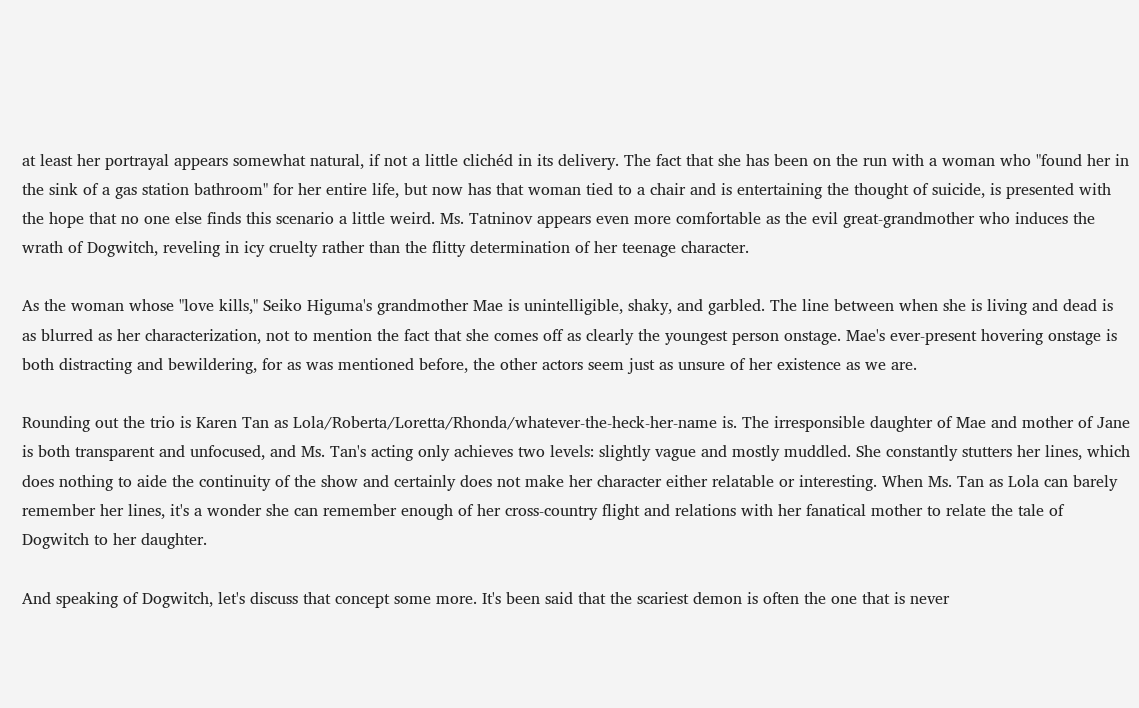at least her portrayal appears somewhat natural, if not a little clichéd in its delivery. The fact that she has been on the run with a woman who "found her in the sink of a gas station bathroom" for her entire life, but now has that woman tied to a chair and is entertaining the thought of suicide, is presented with the hope that no one else finds this scenario a little weird. Ms. Tatninov appears even more comfortable as the evil great-grandmother who induces the wrath of Dogwitch, reveling in icy cruelty rather than the flitty determination of her teenage character.

As the woman whose "love kills," Seiko Higuma's grandmother Mae is unintelligible, shaky, and garbled. The line between when she is living and dead is as blurred as her characterization, not to mention the fact that she comes off as clearly the youngest person onstage. Mae's ever-present hovering onstage is both distracting and bewildering, for as was mentioned before, the other actors seem just as unsure of her existence as we are.

Rounding out the trio is Karen Tan as Lola/Roberta/Loretta/Rhonda/whatever-the-heck-her-name is. The irresponsible daughter of Mae and mother of Jane is both transparent and unfocused, and Ms. Tan's acting only achieves two levels: slightly vague and mostly muddled. She constantly stutters her lines, which does nothing to aide the continuity of the show and certainly does not make her character either relatable or interesting. When Ms. Tan as Lola can barely remember her lines, it's a wonder she can remember enough of her cross-country flight and relations with her fanatical mother to relate the tale of Dogwitch to her daughter.

And speaking of Dogwitch, let's discuss that concept some more. It's been said that the scariest demon is often the one that is never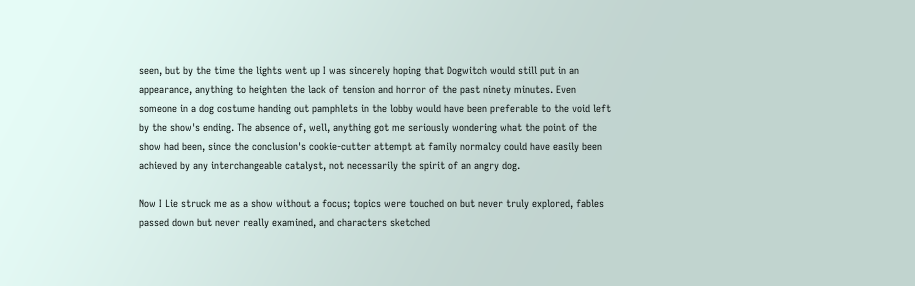seen, but by the time the lights went up I was sincerely hoping that Dogwitch would still put in an appearance, anything to heighten the lack of tension and horror of the past ninety minutes. Even someone in a dog costume handing out pamphlets in the lobby would have been preferable to the void left by the show's ending. The absence of, well, anything got me seriously wondering what the point of the show had been, since the conclusion's cookie-cutter attempt at family normalcy could have easily been achieved by any interchangeable catalyst, not necessarily the spirit of an angry dog.

Now I Lie struck me as a show without a focus; topics were touched on but never truly explored, fables passed down but never really examined, and characters sketched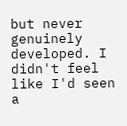but never genuinely developed. I didn't feel like I'd seen a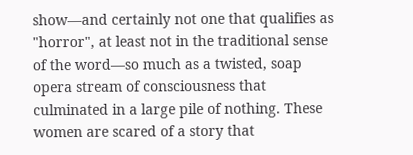show—and certainly not one that qualifies as "horror", at least not in the traditional sense of the word—so much as a twisted, soap opera stream of consciousness that culminated in a large pile of nothing. These women are scared of a story that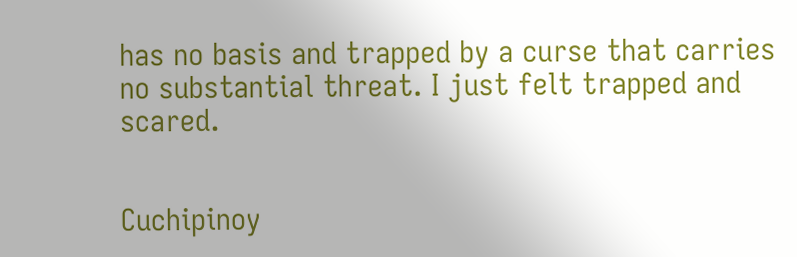has no basis and trapped by a curse that carries no substantial threat. I just felt trapped and scared.


Cuchipinoy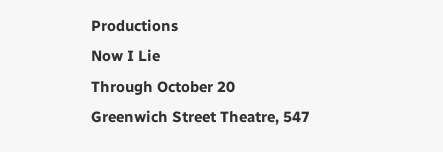Productions
Now I Lie
Through October 20
Greenwich Street Theatre, 547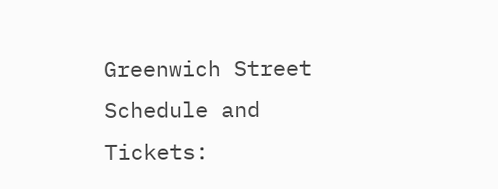Greenwich Street
Schedule and Tickets: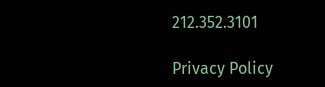212.352.3101

Privacy Policy